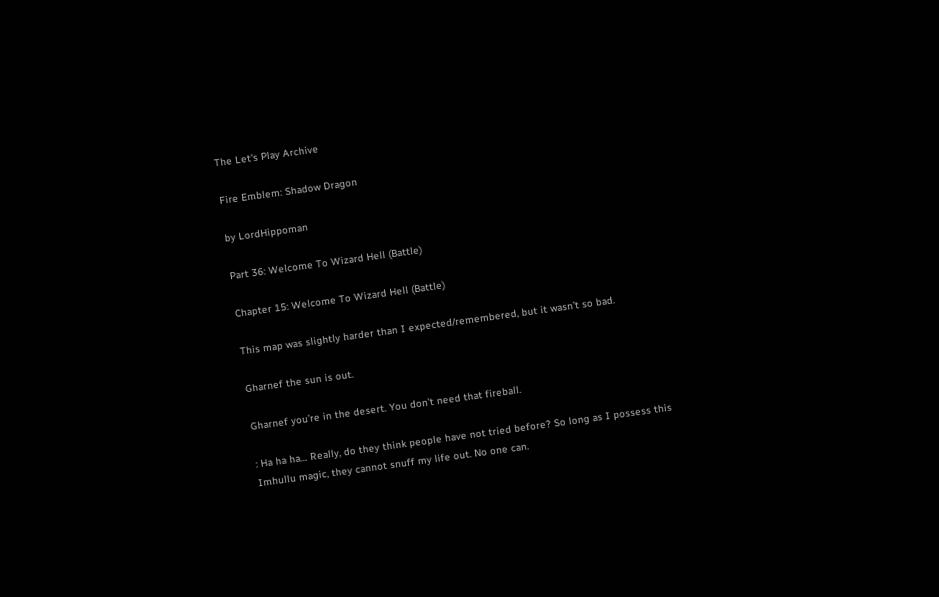The Let's Play Archive

Fire Emblem: Shadow Dragon

by LordHippoman

Part 36: Welcome To Wizard Hell (Battle)

Chapter 15: Welcome To Wizard Hell (Battle)

This map was slightly harder than I expected/remembered, but it wasn’t so bad.

Gharnef the sun is out.

Gharnef you’re in the desert. You don’t need that fireball.

: Ha ha ha… Really, do they think people have not tried before? So long as I possess this Imhullu magic, they cannot snuff my life out. No one can.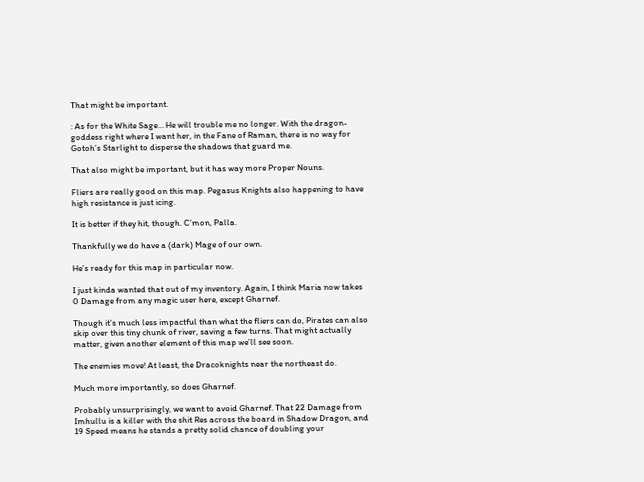That might be important.

: As for the White Sage… He will trouble me no longer. With the dragon-goddess right where I want her, in the Fane of Raman, there is no way for Gotoh’s Starlight to disperse the shadows that guard me.

That also might be important, but it has way more Proper Nouns.

Fliers are really good on this map. Pegasus Knights also happening to have high resistance is just icing.

It is better if they hit, though. C’mon, Palla.

Thankfully we do have a (dark) Mage of our own.

He’s ready for this map in particular now.

I just kinda wanted that out of my inventory. Again, I think Maria now takes 0 Damage from any magic user here, except Gharnef.

Though it’s much less impactful than what the fliers can do, Pirates can also skip over this tiny chunk of river, saving a few turns. That might actually matter, given another element of this map we’ll see soon.

The enemies move! At least, the Dracoknights near the northeast do.

Much more importantly, so does Gharnef.

Probably unsurprisingly, we want to avoid Gharnef. That 22 Damage from Imhullu is a killer with the shit Res across the board in Shadow Dragon, and 19 Speed means he stands a pretty solid chance of doubling your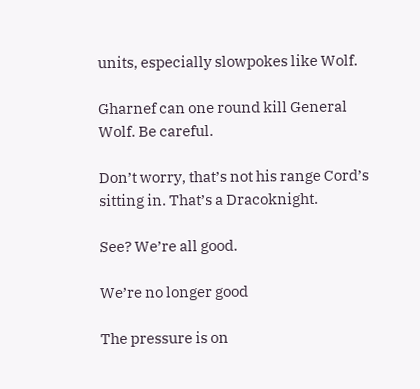units, especially slowpokes like Wolf.

Gharnef can one round kill General Wolf. Be careful.

Don’t worry, that’s not his range Cord’s sitting in. That’s a Dracoknight.

See? We’re all good.

We’re no longer good

The pressure is on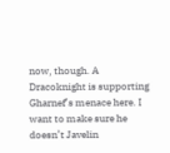now, though. A Dracoknight is supporting Gharnef’s menace here. I want to make sure he doesn’t Javelin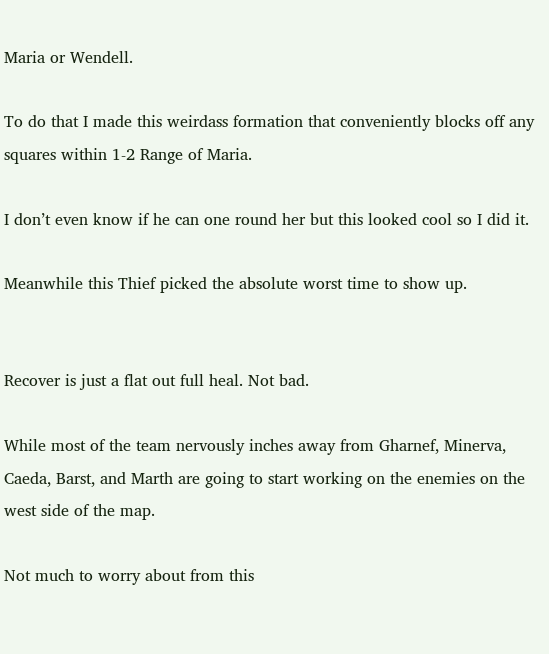Maria or Wendell.

To do that I made this weirdass formation that conveniently blocks off any squares within 1-2 Range of Maria.

I don’t even know if he can one round her but this looked cool so I did it.

Meanwhile this Thief picked the absolute worst time to show up.


Recover is just a flat out full heal. Not bad.

While most of the team nervously inches away from Gharnef, Minerva, Caeda, Barst, and Marth are going to start working on the enemies on the west side of the map.

Not much to worry about from this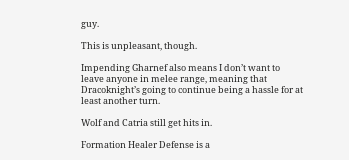guy.

This is unpleasant, though.

Impending Gharnef also means I don’t want to leave anyone in melee range, meaning that Dracoknight’s going to continue being a hassle for at least another turn.

Wolf and Catria still get hits in.

Formation Healer Defense is a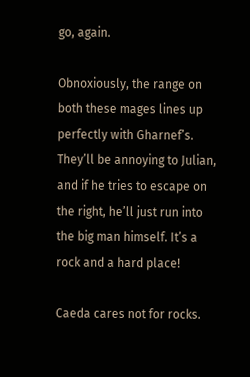go, again.

Obnoxiously, the range on both these mages lines up perfectly with Gharnef’s. They’ll be annoying to Julian, and if he tries to escape on the right, he’ll just run into the big man himself. It’s a rock and a hard place!

Caeda cares not for rocks.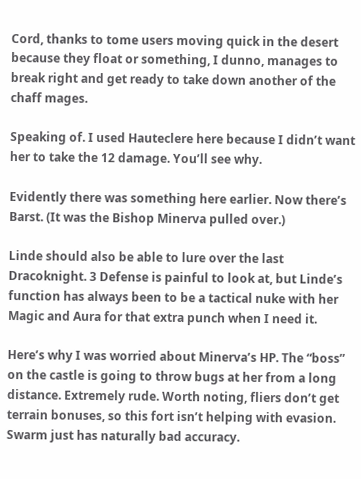Cord, thanks to tome users moving quick in the desert because they float or something, I dunno, manages to break right and get ready to take down another of the chaff mages.

Speaking of. I used Hauteclere here because I didn’t want her to take the 12 damage. You’ll see why.

Evidently there was something here earlier. Now there’s Barst. (It was the Bishop Minerva pulled over.)

Linde should also be able to lure over the last Dracoknight. 3 Defense is painful to look at, but Linde’s function has always been to be a tactical nuke with her Magic and Aura for that extra punch when I need it.

Here’s why I was worried about Minerva’s HP. The “boss” on the castle is going to throw bugs at her from a long distance. Extremely rude. Worth noting, fliers don’t get terrain bonuses, so this fort isn’t helping with evasion. Swarm just has naturally bad accuracy.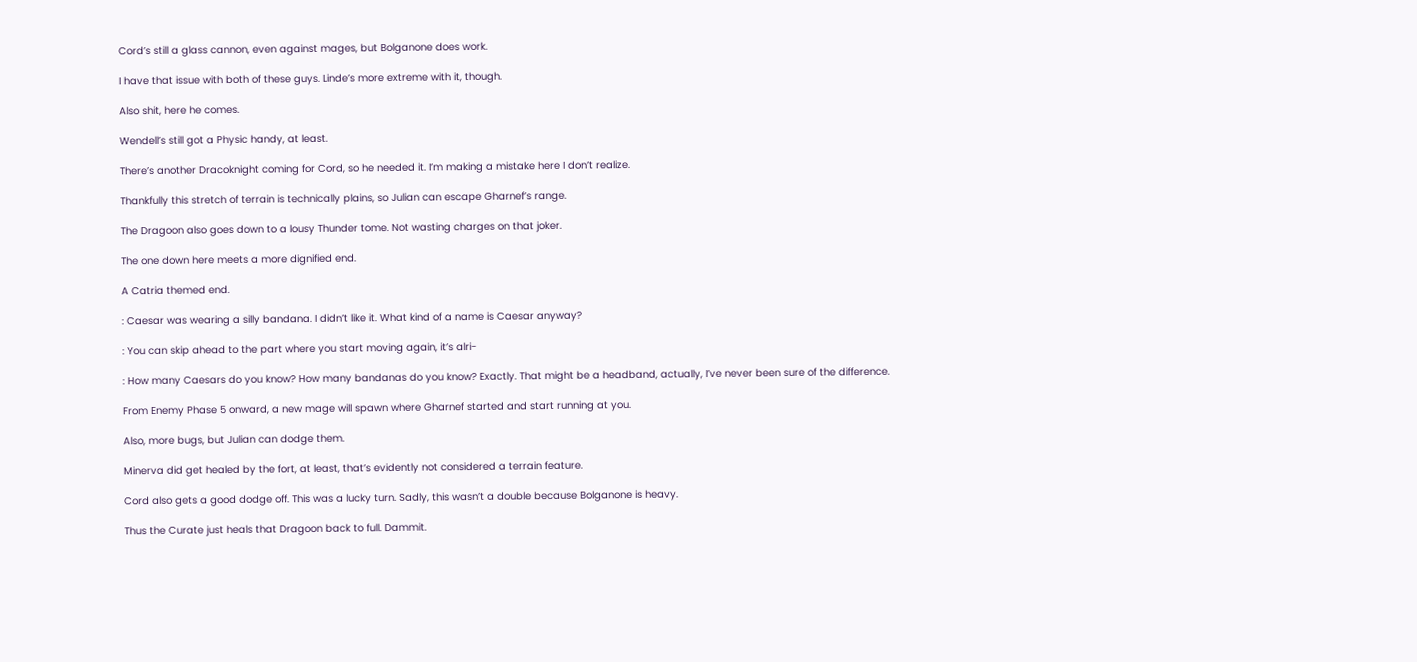Cord’s still a glass cannon, even against mages, but Bolganone does work.

I have that issue with both of these guys. Linde’s more extreme with it, though.

Also shit, here he comes.

Wendell’s still got a Physic handy, at least.

There’s another Dracoknight coming for Cord, so he needed it. I’m making a mistake here I don’t realize.

Thankfully this stretch of terrain is technically plains, so Julian can escape Gharnef’s range.

The Dragoon also goes down to a lousy Thunder tome. Not wasting charges on that joker.

The one down here meets a more dignified end.

A Catria themed end.

: Caesar was wearing a silly bandana. I didn’t like it. What kind of a name is Caesar anyway?

: You can skip ahead to the part where you start moving again, it’s alri-

: How many Caesars do you know? How many bandanas do you know? Exactly. That might be a headband, actually, I’ve never been sure of the difference.

From Enemy Phase 5 onward, a new mage will spawn where Gharnef started and start running at you.

Also, more bugs, but Julian can dodge them.

Minerva did get healed by the fort, at least, that’s evidently not considered a terrain feature.

Cord also gets a good dodge off. This was a lucky turn. Sadly, this wasn’t a double because Bolganone is heavy.

Thus the Curate just heals that Dragoon back to full. Dammit.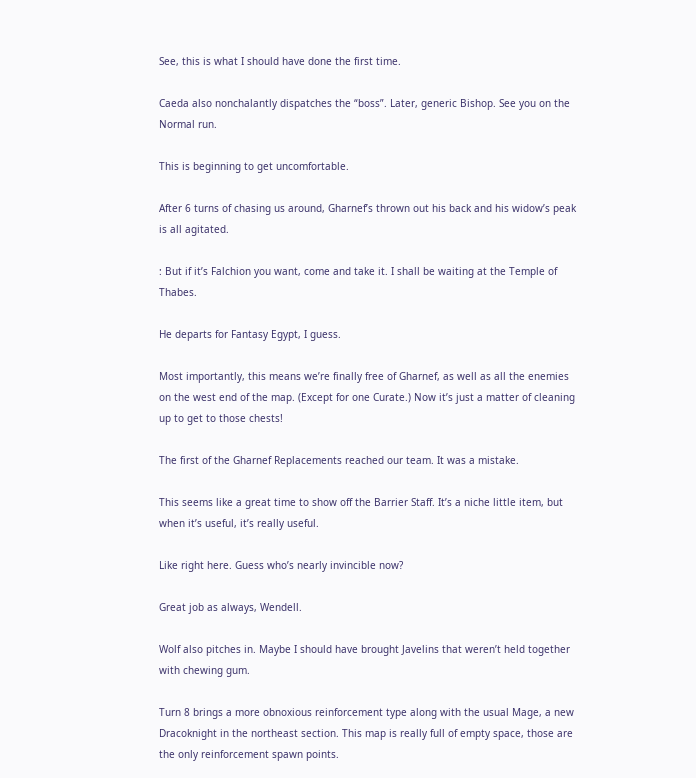See, this is what I should have done the first time.

Caeda also nonchalantly dispatches the “boss”. Later, generic Bishop. See you on the Normal run.

This is beginning to get uncomfortable.

After 6 turns of chasing us around, Gharnef’s thrown out his back and his widow’s peak is all agitated.

: But if it’s Falchion you want, come and take it. I shall be waiting at the Temple of Thabes.

He departs for Fantasy Egypt, I guess.

Most importantly, this means we’re finally free of Gharnef, as well as all the enemies on the west end of the map. (Except for one Curate.) Now it’s just a matter of cleaning up to get to those chests!

The first of the Gharnef Replacements reached our team. It was a mistake.

This seems like a great time to show off the Barrier Staff. It’s a niche little item, but when it’s useful, it’s really useful.

Like right here. Guess who’s nearly invincible now?

Great job as always, Wendell.

Wolf also pitches in. Maybe I should have brought Javelins that weren’t held together with chewing gum.

Turn 8 brings a more obnoxious reinforcement type along with the usual Mage, a new Dracoknight in the northeast section. This map is really full of empty space, those are the only reinforcement spawn points.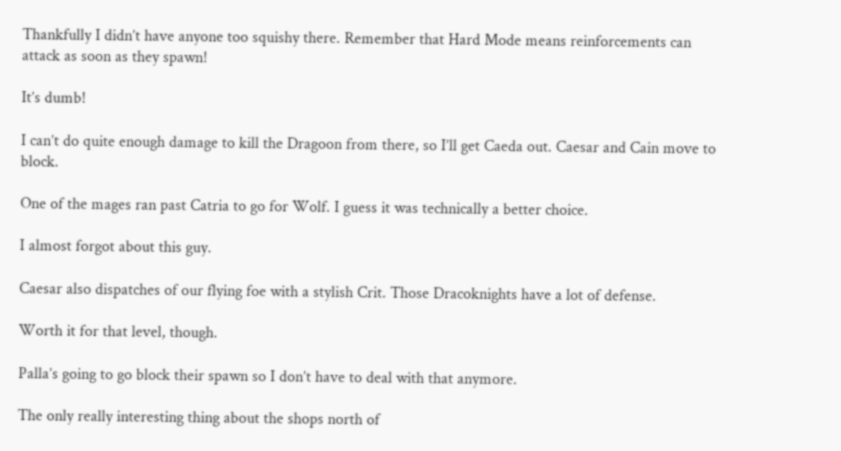Thankfully I didn’t have anyone too squishy there. Remember that Hard Mode means reinforcements can attack as soon as they spawn!

It’s dumb!

I can’t do quite enough damage to kill the Dragoon from there, so I’ll get Caeda out. Caesar and Cain move to block.

One of the mages ran past Catria to go for Wolf. I guess it was technically a better choice.

I almost forgot about this guy.

Caesar also dispatches of our flying foe with a stylish Crit. Those Dracoknights have a lot of defense.

Worth it for that level, though.

Palla’s going to go block their spawn so I don’t have to deal with that anymore.

The only really interesting thing about the shops north of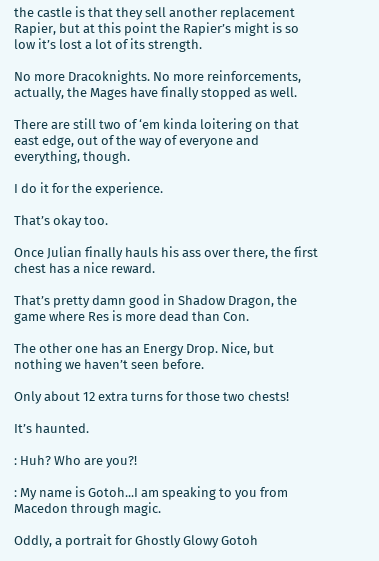the castle is that they sell another replacement Rapier, but at this point the Rapier’s might is so low it’s lost a lot of its strength.

No more Dracoknights. No more reinforcements, actually, the Mages have finally stopped as well.

There are still two of ‘em kinda loitering on that east edge, out of the way of everyone and everything, though.

I do it for the experience.

That’s okay too.

Once Julian finally hauls his ass over there, the first chest has a nice reward.

That’s pretty damn good in Shadow Dragon, the game where Res is more dead than Con.

The other one has an Energy Drop. Nice, but nothing we haven’t seen before.

Only about 12 extra turns for those two chests!

It’s haunted.

: Huh? Who are you?!

: My name is Gotoh...I am speaking to you from Macedon through magic.

Oddly, a portrait for Ghostly Glowy Gotoh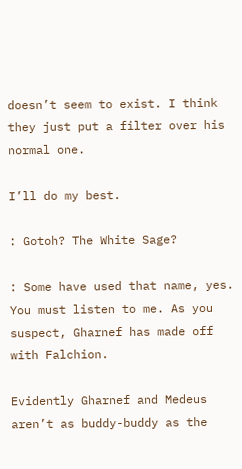doesn’t seem to exist. I think they just put a filter over his normal one.

I’ll do my best.

: Gotoh? The White Sage?

: Some have used that name, yes. You must listen to me. As you suspect, Gharnef has made off with Falchion.

Evidently Gharnef and Medeus aren’t as buddy-buddy as the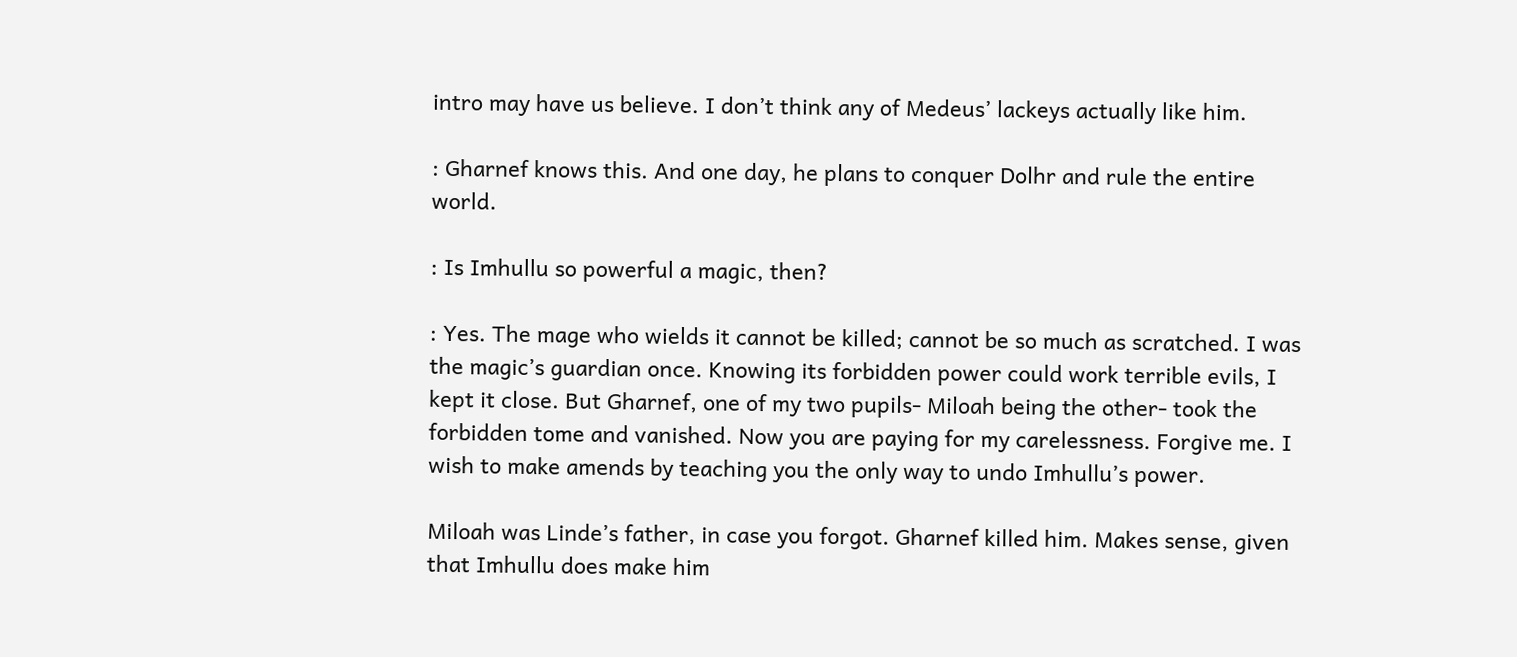intro may have us believe. I don’t think any of Medeus’ lackeys actually like him.

: Gharnef knows this. And one day, he plans to conquer Dolhr and rule the entire world.

: Is Imhullu so powerful a magic, then?

: Yes. The mage who wields it cannot be killed; cannot be so much as scratched. I was the magic’s guardian once. Knowing its forbidden power could work terrible evils, I kept it close. But Gharnef, one of my two pupils- Miloah being the other- took the forbidden tome and vanished. Now you are paying for my carelessness. Forgive me. I wish to make amends by teaching you the only way to undo Imhullu’s power.

Miloah was Linde’s father, in case you forgot. Gharnef killed him. Makes sense, given that Imhullu does make him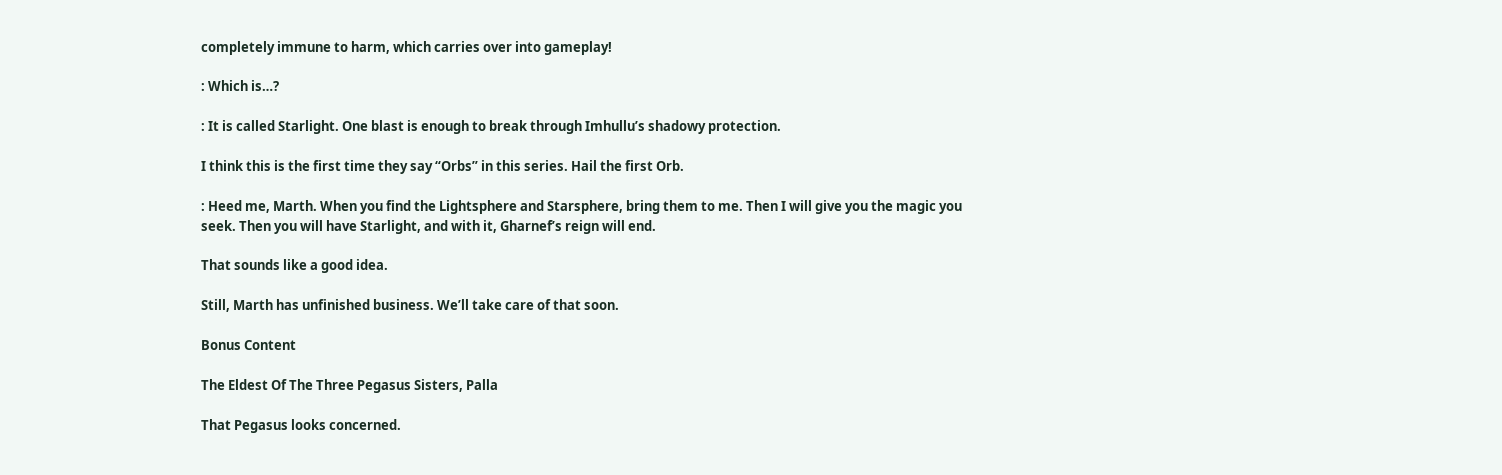completely immune to harm, which carries over into gameplay!

: Which is…?

: It is called Starlight. One blast is enough to break through Imhullu’s shadowy protection.

I think this is the first time they say “Orbs” in this series. Hail the first Orb.

: Heed me, Marth. When you find the Lightsphere and Starsphere, bring them to me. Then I will give you the magic you seek. Then you will have Starlight, and with it, Gharnef’s reign will end.

That sounds like a good idea.

Still, Marth has unfinished business. We’ll take care of that soon.

Bonus Content

The Eldest Of The Three Pegasus Sisters, Palla

That Pegasus looks concerned.